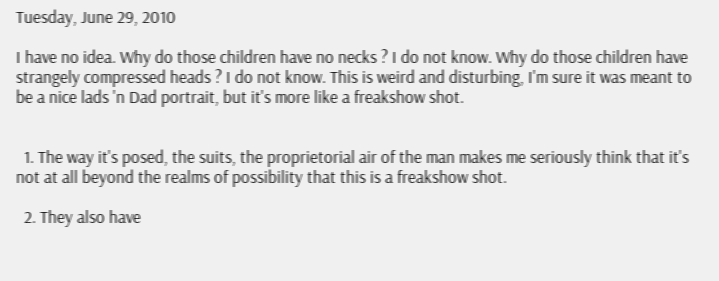Tuesday, June 29, 2010

I have no idea. Why do those children have no necks ? I do not know. Why do those children have strangely compressed heads ? I do not know. This is weird and disturbing, I'm sure it was meant to be a nice lads 'n Dad portrait, but it's more like a freakshow shot.


  1. The way it's posed, the suits, the proprietorial air of the man makes me seriously think that it's not at all beyond the realms of possibility that this is a freakshow shot.

  2. They also have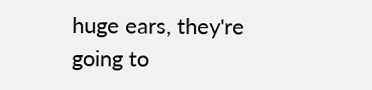huge ears, they're going to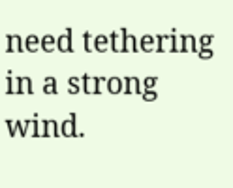need tethering in a strong wind.